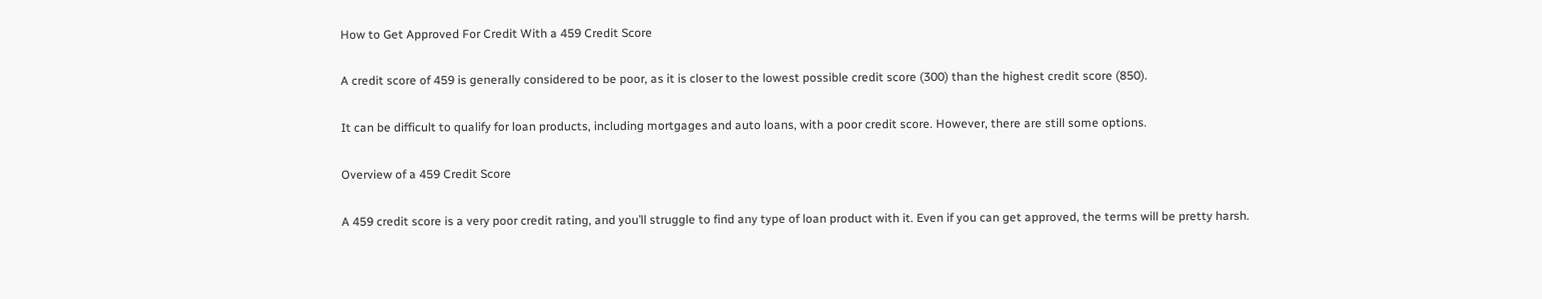How to Get Approved For Credit With a 459 Credit Score

A credit score of 459 is generally considered to be poor, as it is closer to the lowest possible credit score (300) than the highest credit score (850).

It can be difficult to qualify for loan products, including mortgages and auto loans, with a poor credit score. However, there are still some options.

Overview of a 459 Credit Score

A 459 credit score is a very poor credit rating, and you’ll struggle to find any type of loan product with it. Even if you can get approved, the terms will be pretty harsh.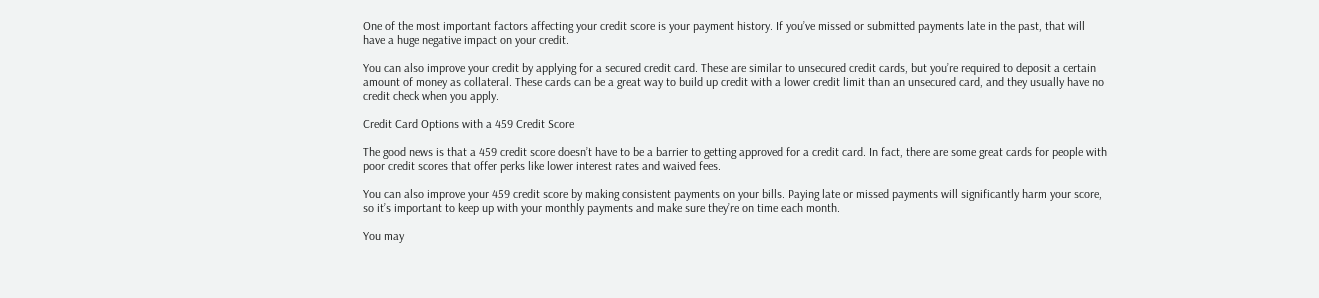One of the most important factors affecting your credit score is your payment history. If you’ve missed or submitted payments late in the past, that will have a huge negative impact on your credit.

You can also improve your credit by applying for a secured credit card. These are similar to unsecured credit cards, but you’re required to deposit a certain amount of money as collateral. These cards can be a great way to build up credit with a lower credit limit than an unsecured card, and they usually have no credit check when you apply.

Credit Card Options with a 459 Credit Score

The good news is that a 459 credit score doesn’t have to be a barrier to getting approved for a credit card. In fact, there are some great cards for people with poor credit scores that offer perks like lower interest rates and waived fees.

You can also improve your 459 credit score by making consistent payments on your bills. Paying late or missed payments will significantly harm your score, so it’s important to keep up with your monthly payments and make sure they’re on time each month.

You may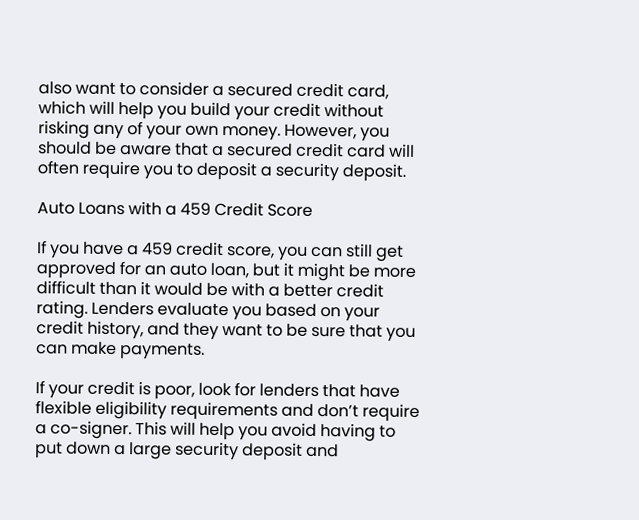also want to consider a secured credit card, which will help you build your credit without risking any of your own money. However, you should be aware that a secured credit card will often require you to deposit a security deposit.

Auto Loans with a 459 Credit Score

If you have a 459 credit score, you can still get approved for an auto loan, but it might be more difficult than it would be with a better credit rating. Lenders evaluate you based on your credit history, and they want to be sure that you can make payments.

If your credit is poor, look for lenders that have flexible eligibility requirements and don’t require a co-signer. This will help you avoid having to put down a large security deposit and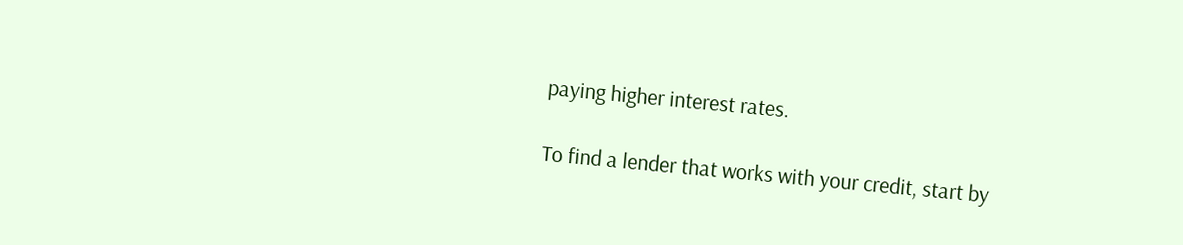paying higher interest rates.

To find a lender that works with your credit, start by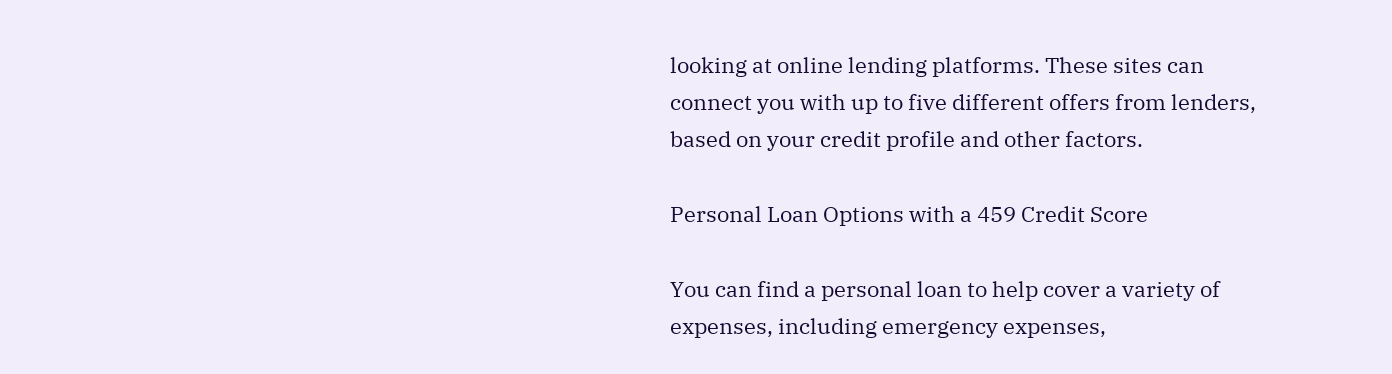looking at online lending platforms. These sites can connect you with up to five different offers from lenders, based on your credit profile and other factors.

Personal Loan Options with a 459 Credit Score

You can find a personal loan to help cover a variety of expenses, including emergency expenses,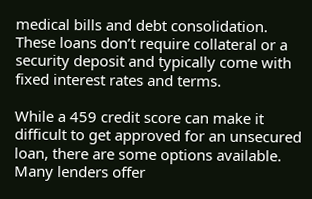medical bills and debt consolidation. These loans don’t require collateral or a security deposit and typically come with fixed interest rates and terms.

While a 459 credit score can make it difficult to get approved for an unsecured loan, there are some options available. Many lenders offer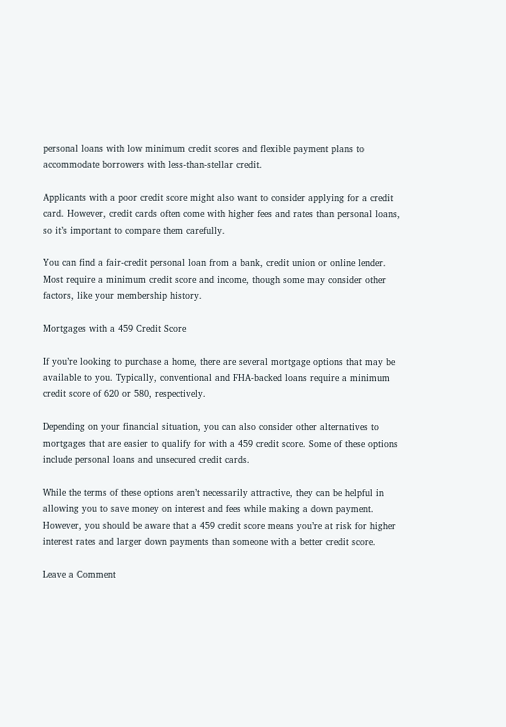personal loans with low minimum credit scores and flexible payment plans to accommodate borrowers with less-than-stellar credit.

Applicants with a poor credit score might also want to consider applying for a credit card. However, credit cards often come with higher fees and rates than personal loans, so it’s important to compare them carefully.

You can find a fair-credit personal loan from a bank, credit union or online lender. Most require a minimum credit score and income, though some may consider other factors, like your membership history.

Mortgages with a 459 Credit Score

If you’re looking to purchase a home, there are several mortgage options that may be available to you. Typically, conventional and FHA-backed loans require a minimum credit score of 620 or 580, respectively.

Depending on your financial situation, you can also consider other alternatives to mortgages that are easier to qualify for with a 459 credit score. Some of these options include personal loans and unsecured credit cards.

While the terms of these options aren’t necessarily attractive, they can be helpful in allowing you to save money on interest and fees while making a down payment. However, you should be aware that a 459 credit score means you’re at risk for higher interest rates and larger down payments than someone with a better credit score.

Leave a Comment